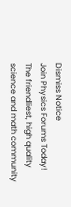Dismiss Notice
Join Physics Forums Today!
The friendliest, high quality science and math community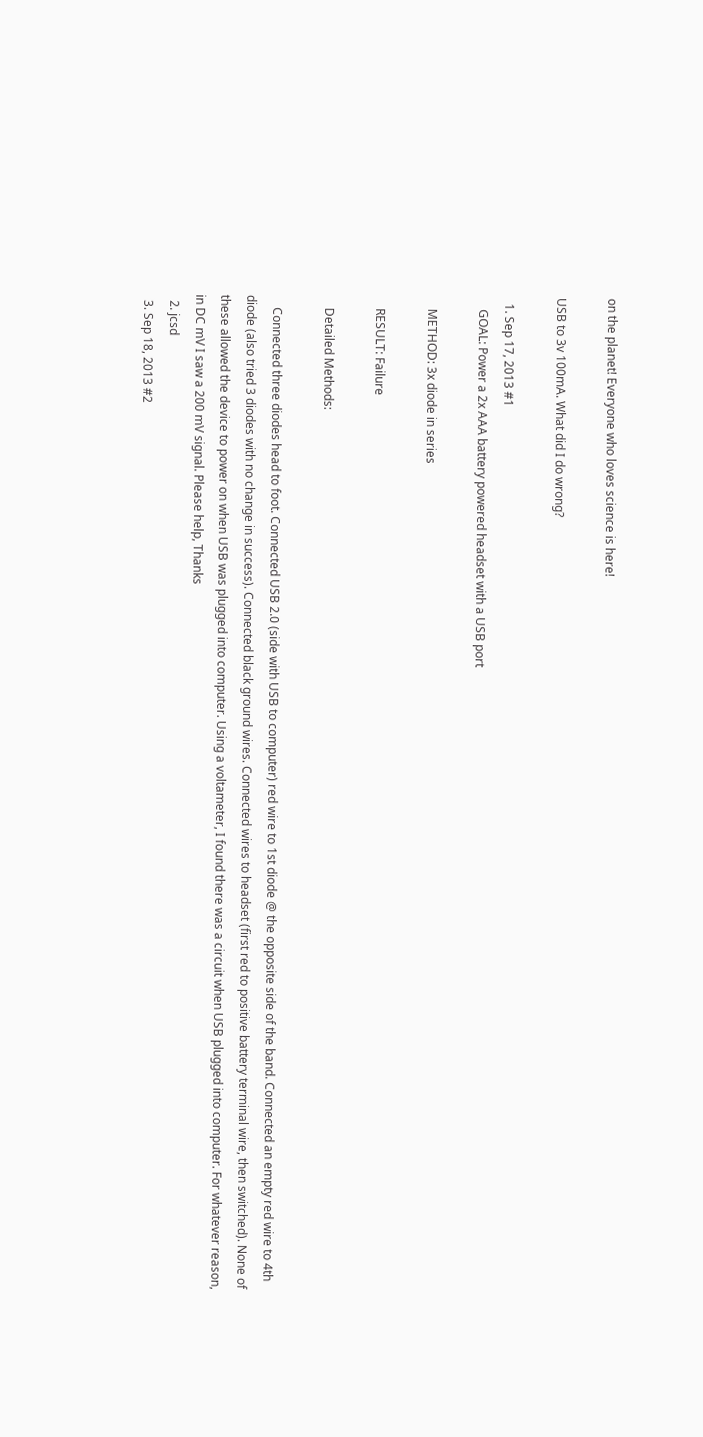on the planet! Everyone who loves science is here!

USB to 3v 100mA. What did I do wrong?

  1. Sep 17, 2013 #1
    GOAL: Power a 2x AAA battery powered headset with a USB port

    METHOD: 3x diode in series

    RESULT: Failure

    Detailed Methods:

    Connected three diodes head to foot. Connected USB 2.0 (side with USB to computer) red wire to 1st diode @ the opposite side of the band. Connected an empty red wire to 4th diode (also tried 3 diodes with no change in success). Connected black ground wires. Connected wires to headset (first red to positive battery terminal wire, then switched). None of these allowed the device to power on when USB was plugged into computer. Using a voltameter, I found there was a circuit when USB plugged into computer. For whatever reason, in DC mV I saw a 200 mV signal. Please help, Thanks
  2. jcsd
  3. Sep 18, 2013 #2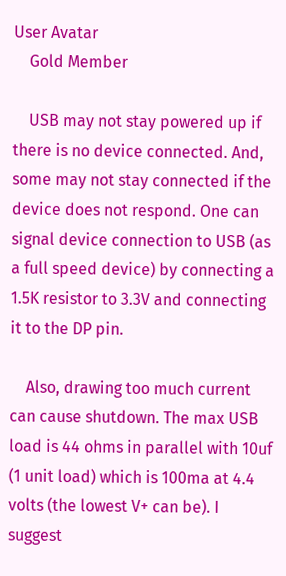User Avatar
    Gold Member

    USB may not stay powered up if there is no device connected. And, some may not stay connected if the device does not respond. One can signal device connection to USB (as a full speed device) by connecting a 1.5K resistor to 3.3V and connecting it to the DP pin.

    Also, drawing too much current can cause shutdown. The max USB load is 44 ohms in parallel with 10uf (1 unit load) which is 100ma at 4.4 volts (the lowest V+ can be). I suggest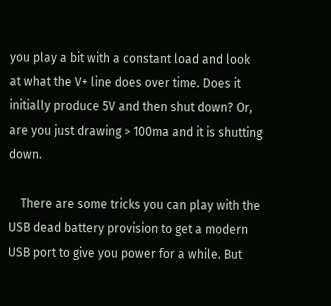you play a bit with a constant load and look at what the V+ line does over time. Does it initially produce 5V and then shut down? Or, are you just drawing > 100ma and it is shutting down.

    There are some tricks you can play with the USB dead battery provision to get a modern USB port to give you power for a while. But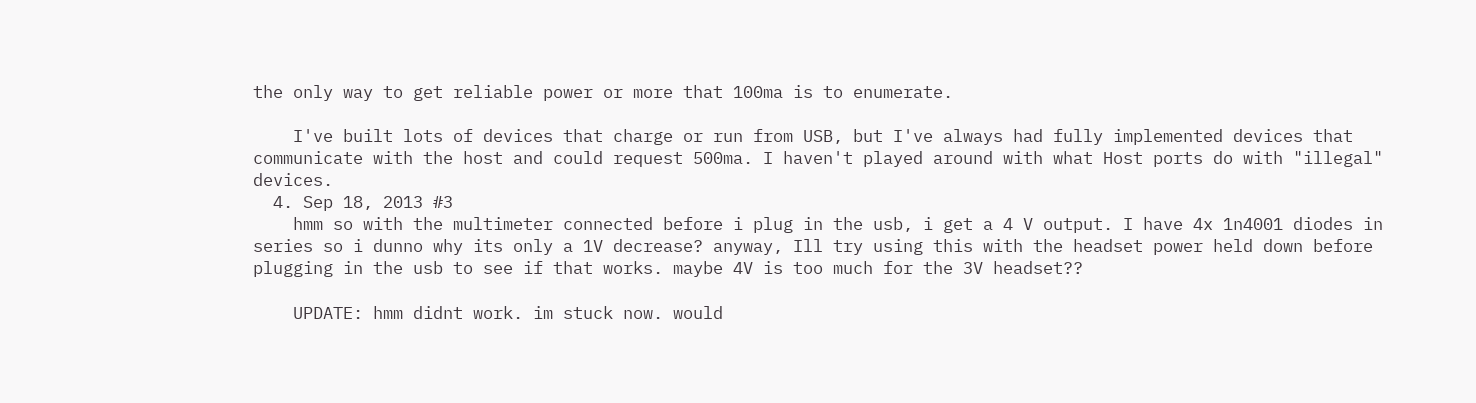the only way to get reliable power or more that 100ma is to enumerate.

    I've built lots of devices that charge or run from USB, but I've always had fully implemented devices that communicate with the host and could request 500ma. I haven't played around with what Host ports do with "illegal" devices.
  4. Sep 18, 2013 #3
    hmm so with the multimeter connected before i plug in the usb, i get a 4 V output. I have 4x 1n4001 diodes in series so i dunno why its only a 1V decrease? anyway, Ill try using this with the headset power held down before plugging in the usb to see if that works. maybe 4V is too much for the 3V headset??

    UPDATE: hmm didnt work. im stuck now. would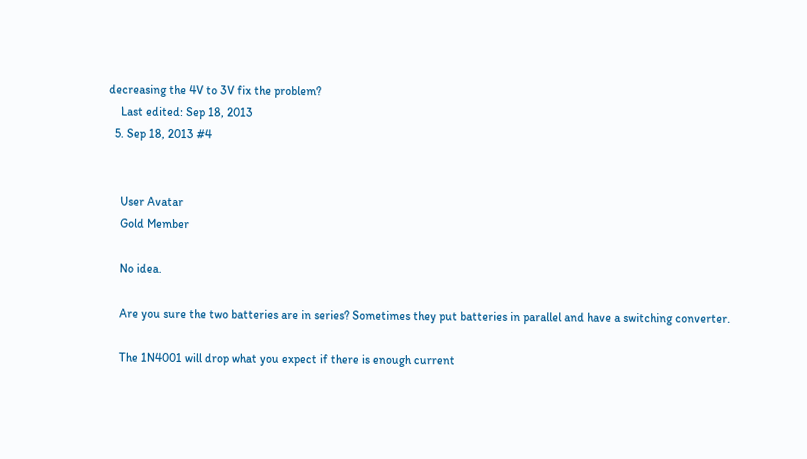decreasing the 4V to 3V fix the problem?
    Last edited: Sep 18, 2013
  5. Sep 18, 2013 #4


    User Avatar
    Gold Member

    No idea.

    Are you sure the two batteries are in series? Sometimes they put batteries in parallel and have a switching converter.

    The 1N4001 will drop what you expect if there is enough current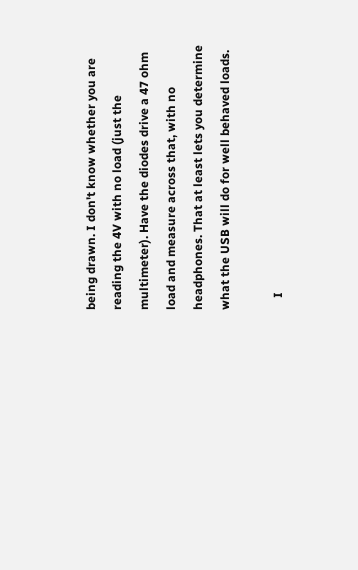being drawn. I don't know whether you are reading the 4V with no load (just the multimeter). Have the diodes drive a 47 ohm load and measure across that, with no headphones. That at least lets you determine what the USB will do for well behaved loads.

    I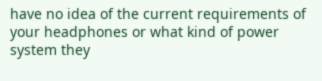have no idea of the current requirements of your headphones or what kind of power system they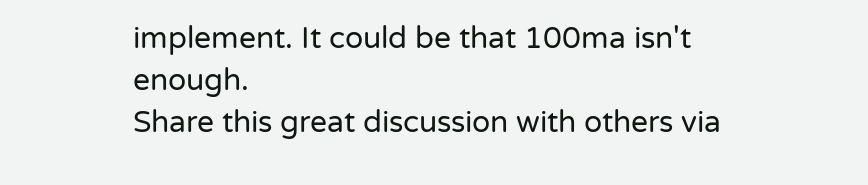implement. It could be that 100ma isn't enough.
Share this great discussion with others via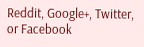Reddit, Google+, Twitter, or Facebook